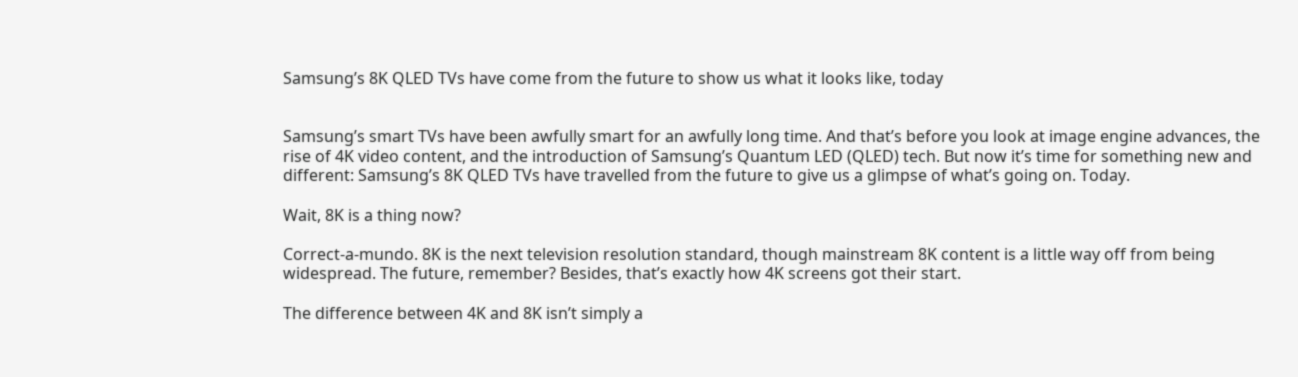Samsung’s 8K QLED TVs have come from the future to show us what it looks like, today


Samsung’s smart TVs have been awfully smart for an awfully long time. And that’s before you look at image engine advances, the rise of 4K video content, and the introduction of Samsung’s Quantum LED (QLED) tech. But now it’s time for something new and different: Samsung’s 8K QLED TVs have travelled from the future to give us a glimpse of what’s going on. Today.

Wait, 8K is a thing now?

Correct-a-mundo. 8K is the next television resolution standard, though mainstream 8K content is a little way off from being widespread. The future, remember? Besides, that’s exactly how 4K screens got their start.

The difference between 4K and 8K isn’t simply a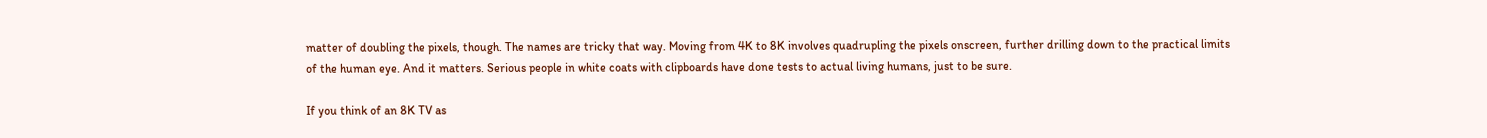matter of doubling the pixels, though. The names are tricky that way. Moving from 4K to 8K involves quadrupling the pixels onscreen, further drilling down to the practical limits of the human eye. And it matters. Serious people in white coats with clipboards have done tests to actual living humans, just to be sure.

If you think of an 8K TV as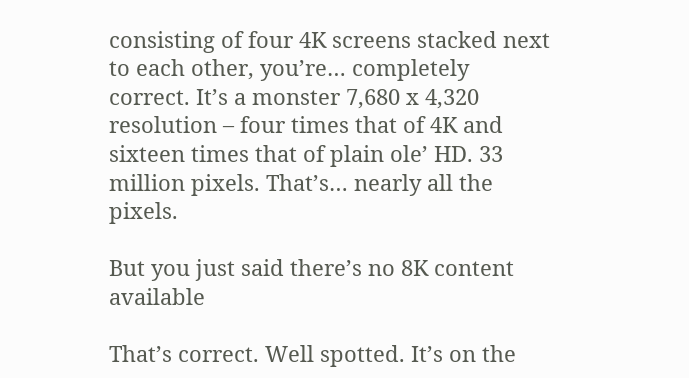consisting of four 4K screens stacked next to each other, you’re… completely correct. It’s a monster 7,680 x 4,320 resolution – four times that of 4K and sixteen times that of plain ole’ HD. 33 million pixels. That’s… nearly all the pixels.

But you just said there’s no 8K content available

That’s correct. Well spotted. It’s on the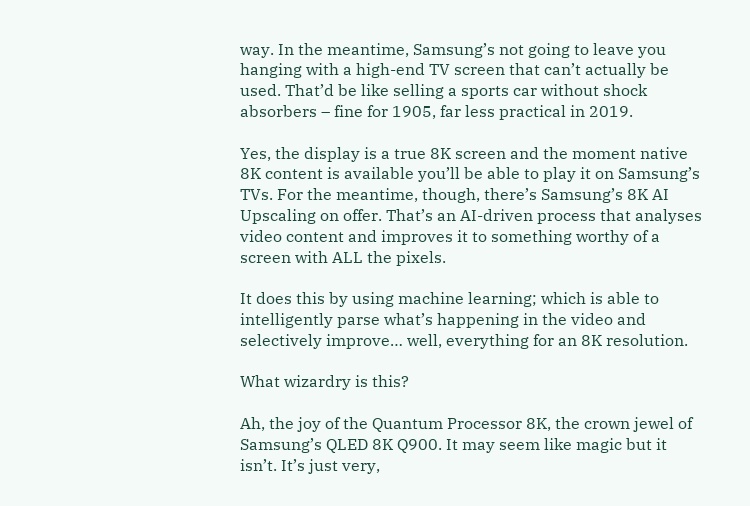way. In the meantime, Samsung’s not going to leave you hanging with a high-end TV screen that can’t actually be used. That’d be like selling a sports car without shock absorbers – fine for 1905, far less practical in 2019.

Yes, the display is a true 8K screen and the moment native 8K content is available you’ll be able to play it on Samsung’s TVs. For the meantime, though, there’s Samsung’s 8K AI Upscaling on offer. That’s an AI-driven process that analyses video content and improves it to something worthy of a screen with ALL the pixels.

It does this by using machine learning; which is able to intelligently parse what’s happening in the video and selectively improve… well, everything for an 8K resolution.

What wizardry is this?

Ah, the joy of the Quantum Processor 8K, the crown jewel of Samsung’s QLED 8K Q900. It may seem like magic but it isn’t. It’s just very,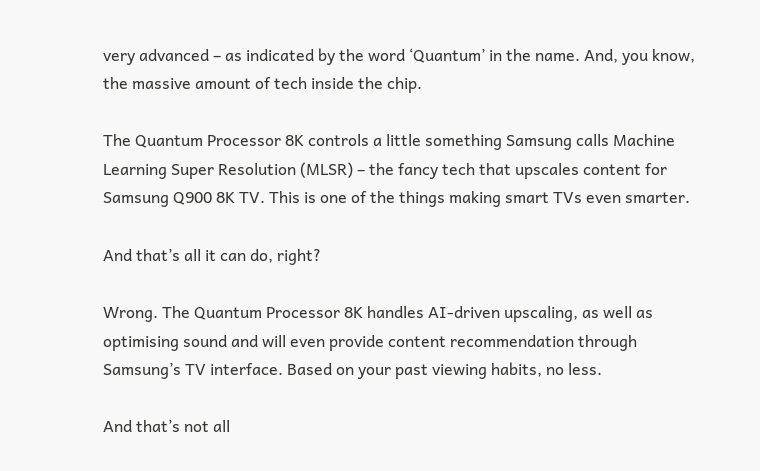very advanced – as indicated by the word ‘Quantum’ in the name. And, you know, the massive amount of tech inside the chip.

The Quantum Processor 8K controls a little something Samsung calls Machine Learning Super Resolution (MLSR) – the fancy tech that upscales content for Samsung Q900 8K TV. This is one of the things making smart TVs even smarter.

And that’s all it can do, right?

Wrong. The Quantum Processor 8K handles AI-driven upscaling, as well as optimising sound and will even provide content recommendation through Samsung’s TV interface. Based on your past viewing habits, no less.

And that’s not all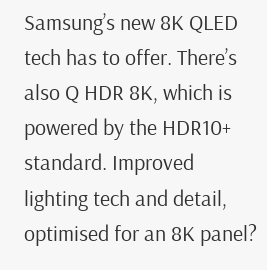Samsung’s new 8K QLED tech has to offer. There’s also Q HDR 8K, which is powered by the HDR10+ standard. Improved lighting tech and detail, optimised for an 8K panel?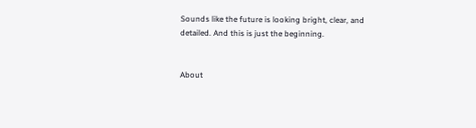Sounds like the future is looking bright, clear, and detailed. And this is just the beginning.


About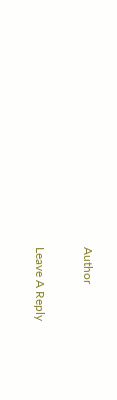Author

Leave A Reply